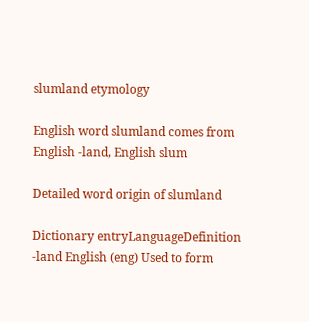slumland etymology

English word slumland comes from English -land, English slum

Detailed word origin of slumland

Dictionary entryLanguageDefinition
-land English (eng) Used to form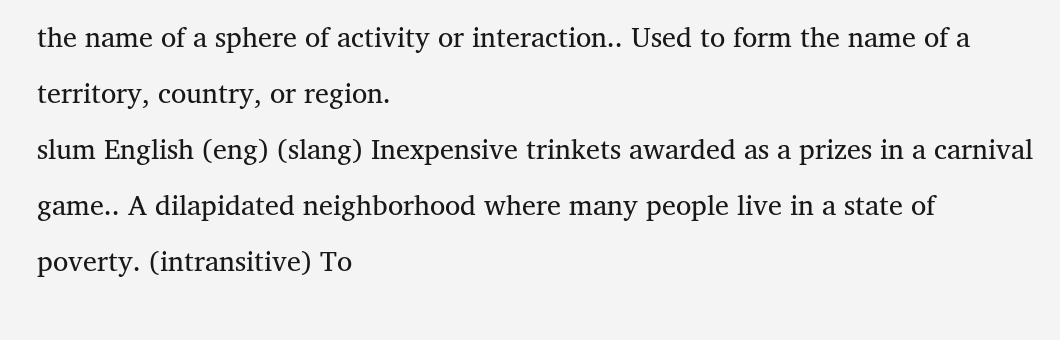the name of a sphere of activity or interaction.. Used to form the name of a territory, country, or region.
slum English (eng) (slang) Inexpensive trinkets awarded as a prizes in a carnival game.. A dilapidated neighborhood where many people live in a state of poverty. (intransitive) To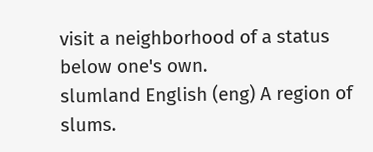visit a neighborhood of a status below one's own.
slumland English (eng) A region of slums.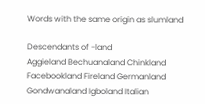Words with the same origin as slumland

Descendants of -land
Aggieland Bechuanaland Chinkland Facebookland Fireland Germanland Gondwanaland Igboland Italian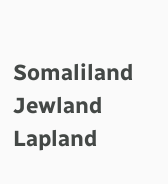Somaliland Jewland Lapland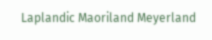Laplandic Maoriland Meyerland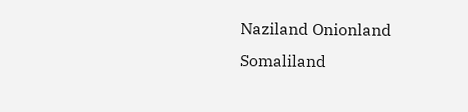Naziland Onionland Somaliland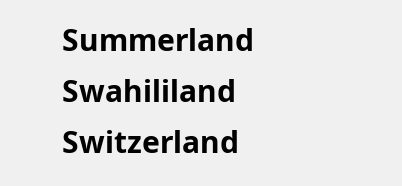Summerland Swahililand Switzerland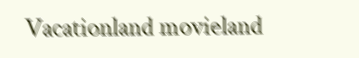Vacationland movieland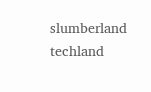slumberland techland